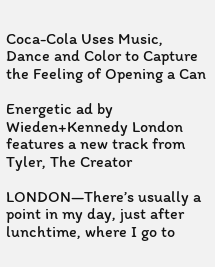Coca-Cola Uses Music, Dance and Color to Capture the Feeling of Opening a Can

Energetic ad by Wieden+Kennedy London features a new track from Tyler, The Creator

LONDON—There’s usually a point in my day, just after lunchtime, where I go to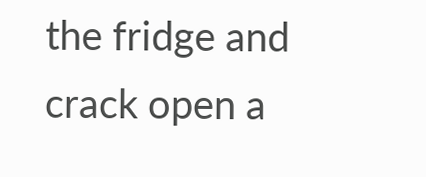the fridge and crack open a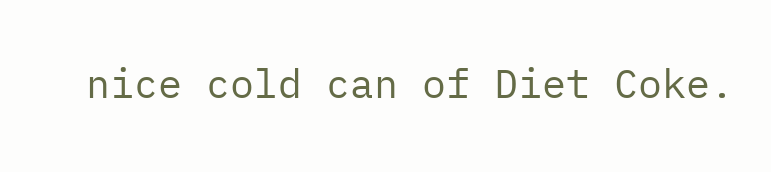nice cold can of Diet Coke.